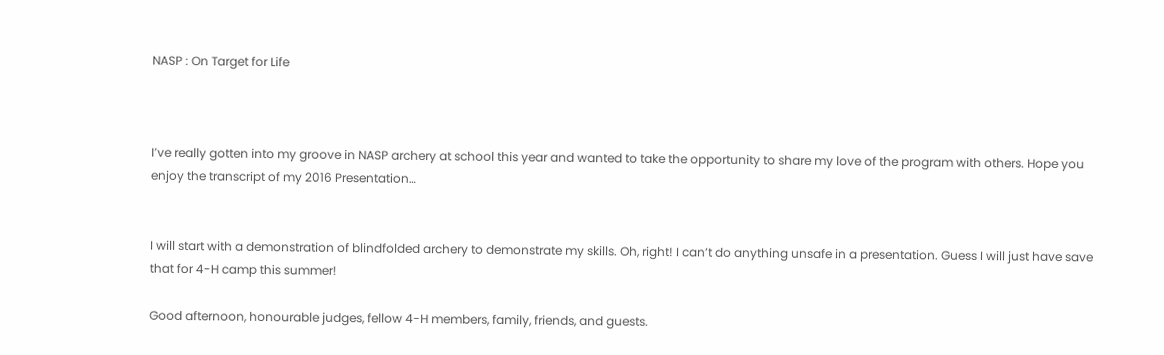NASP : On Target for Life



I’ve really gotten into my groove in NASP archery at school this year and wanted to take the opportunity to share my love of the program with others. Hope you enjoy the transcript of my 2016 Presentation…


I will start with a demonstration of blindfolded archery to demonstrate my skills. Oh, right! I can’t do anything unsafe in a presentation. Guess I will just have save that for 4-H camp this summer!

Good afternoon, honourable judges, fellow 4-H members, family, friends, and guests.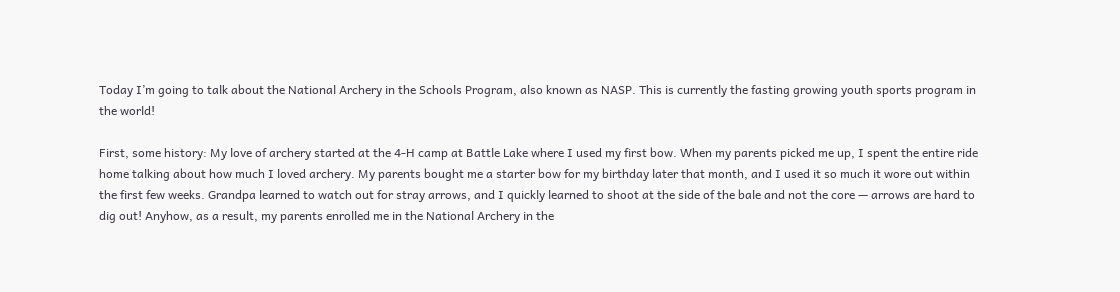Today I’m going to talk about the National Archery in the Schools Program, also known as NASP. This is currently the fasting growing youth sports program in the world!

First, some history: My love of archery started at the 4-H camp at Battle Lake where I used my first bow. When my parents picked me up, I spent the entire ride home talking about how much I loved archery. My parents bought me a starter bow for my birthday later that month, and I used it so much it wore out within the first few weeks. Grandpa learned to watch out for stray arrows, and I quickly learned to shoot at the side of the bale and not the core — arrows are hard to dig out! Anyhow, as a result, my parents enrolled me in the National Archery in the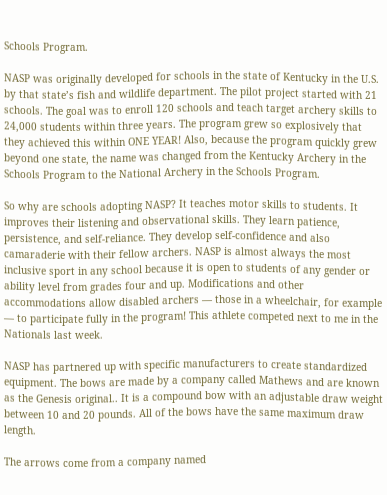Schools Program.

NASP was originally developed for schools in the state of Kentucky in the U.S. by that state’s fish and wildlife department. The pilot project started with 21 schools. The goal was to enroll 120 schools and teach target archery skills to 24,000 students within three years. The program grew so explosively that they achieved this within ONE YEAR! Also, because the program quickly grew beyond one state, the name was changed from the Kentucky Archery in the Schools Program to the National Archery in the Schools Program.

So why are schools adopting NASP? It teaches motor skills to students. It improves their listening and observational skills. They learn patience, persistence, and self-reliance. They develop self-confidence and also camaraderie with their fellow archers. NASP is almost always the most inclusive sport in any school because it is open to students of any gender or ability level from grades four and up. Modifications and other accommodations allow disabled archers — those in a wheelchair, for example — to participate fully in the program! This athlete competed next to me in the Nationals last week.

NASP has partnered up with specific manufacturers to create standardized equipment. The bows are made by a company called Mathews and are known as the Genesis original.. It is a compound bow with an adjustable draw weight between 10 and 20 pounds. All of the bows have the same maximum draw length.

The arrows come from a company named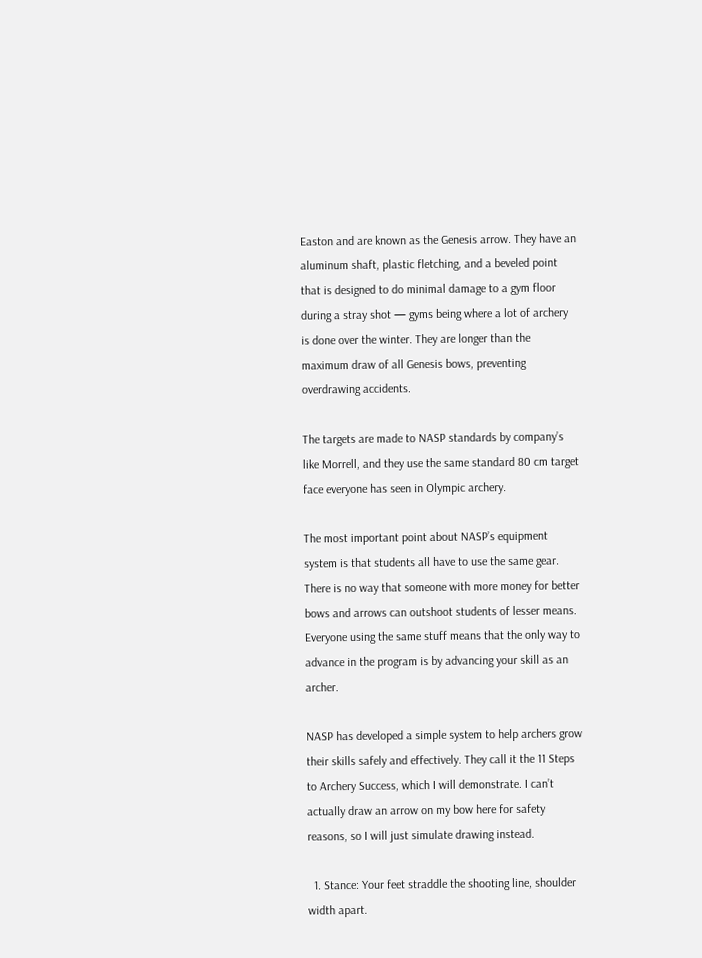Easton and are known as the Genesis arrow. They have an aluminum shaft, plastic fletching, and a beveled point that is designed to do minimal damage to a gym floor during a stray shot — gyms being where a lot of archery is done over the winter. They are longer than the maximum draw of all Genesis bows, preventing overdrawing accidents.

The targets are made to NASP standards by company’s like Morrell, and they use the same standard 80 cm target face everyone has seen in Olympic archery.

The most important point about NASP’s equipment system is that students all have to use the same gear. There is no way that someone with more money for better bows and arrows can outshoot students of lesser means. Everyone using the same stuff means that the only way to advance in the program is by advancing your skill as an archer.

NASP has developed a simple system to help archers grow their skills safely and effectively. They call it the 11 Steps to Archery Success, which I will demonstrate. I can’t actually draw an arrow on my bow here for safety reasons, so I will just simulate drawing instead.

  1. Stance: Your feet straddle the shooting line, shoulder width apart.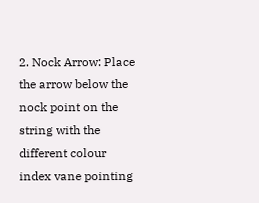2. Nock Arrow: Place the arrow below the nock point on the string with the different colour index vane pointing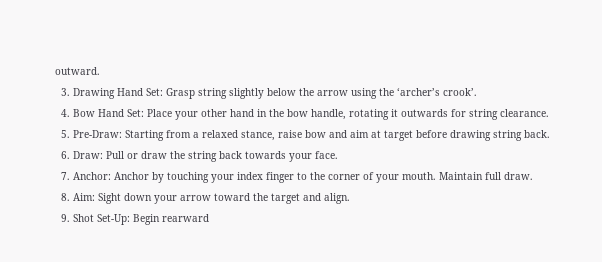outward.
  3. Drawing Hand Set: Grasp string slightly below the arrow using the ‘archer’s crook’.
  4. Bow Hand Set: Place your other hand in the bow handle, rotating it outwards for string clearance.
  5. Pre-Draw: Starting from a relaxed stance, raise bow and aim at target before drawing string back.
  6. Draw: Pull or draw the string back towards your face.
  7. Anchor: Anchor by touching your index finger to the corner of your mouth. Maintain full draw.
  8. Aim: Sight down your arrow toward the target and align.
  9. Shot Set-Up: Begin rearward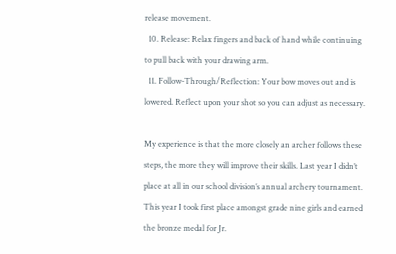release movement.
  10. Release: Relax fingers and back of hand while continuing to pull back with your drawing arm.
  11. Follow-Through/Reflection: Your bow moves out and is lowered. Reflect upon your shot so you can adjust as necessary.

My experience is that the more closely an archer follows these steps, the more they will improve their skills. Last year I didn’t place at all in our school division’s annual archery tournament. This year I took first place amongst grade nine girls and earned the bronze medal for Jr.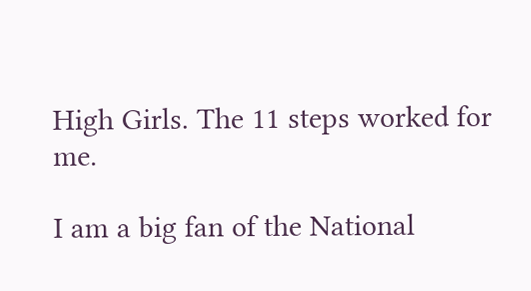High Girls. The 11 steps worked for me.

I am a big fan of the National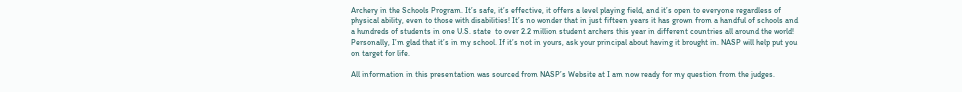Archery in the Schools Program. It’s safe, it’s effective, it offers a level playing field, and it’s open to everyone regardless of physical ability, even to those with disabilities! It’s no wonder that in just fifteen years it has grown from a handful of schools and a hundreds of students in one U.S. state  to over 2.2 million student archers this year in different countries all around the world! Personally, I’m glad that it’s in my school. If it’s not in yours, ask your principal about having it brought in. NASP will help put you on target for life.

All information in this presentation was sourced from NASP’s Website at I am now ready for my question from the judges.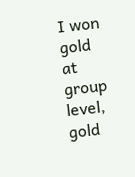I won gold at group level, gold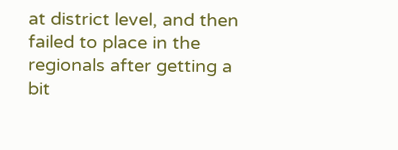at district level, and then failed to place in the regionals after getting a bit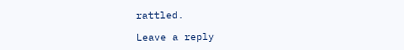rattled.

Leave a reply